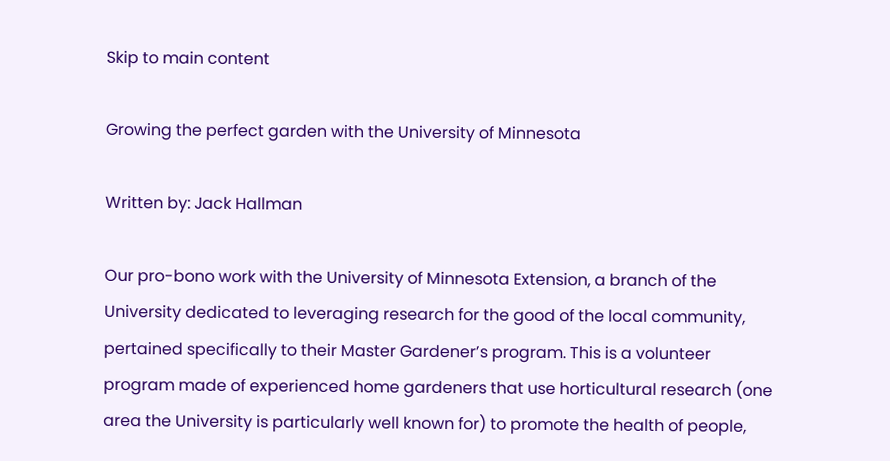Skip to main content

Growing the perfect garden with the University of Minnesota

Written by: Jack Hallman

Our pro-bono work with the University of Minnesota Extension, a branch of the University dedicated to leveraging research for the good of the local community, pertained specifically to their Master Gardener’s program. This is a volunteer program made of experienced home gardeners that use horticultural research (one area the University is particularly well known for) to promote the health of people,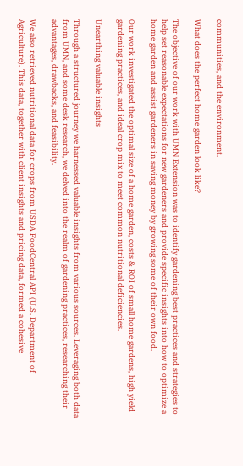communities, and the environment.

What does the perfect home garden look like?

The objective of our work with UMN Extension was to identify gardening best practices and strategies to help set reasonable expectations for new gardeners and provide specific insights into how to optimize a home garden and assist gardeners in saving money by growing some of their own food.

Our work investigated the optimal size of a home garden, costs & ROI of small home gardens, high yield gardening practices, and ideal crop mix to meet common nutritional deficiencies.

Unearthing valuable insights

Through a structured journey we harnessed valuable insights from various sources. Leveraging both data from UMN, and some desk research, we delved into the realm of gardening practices, researching their advantages, drawbacks, and feasibility.

We also retrieved nutritional data for crops from USDA FoodCentral API (U.S. Department of Agriculture). This data, together with client insights and pricing data, formed a cohesive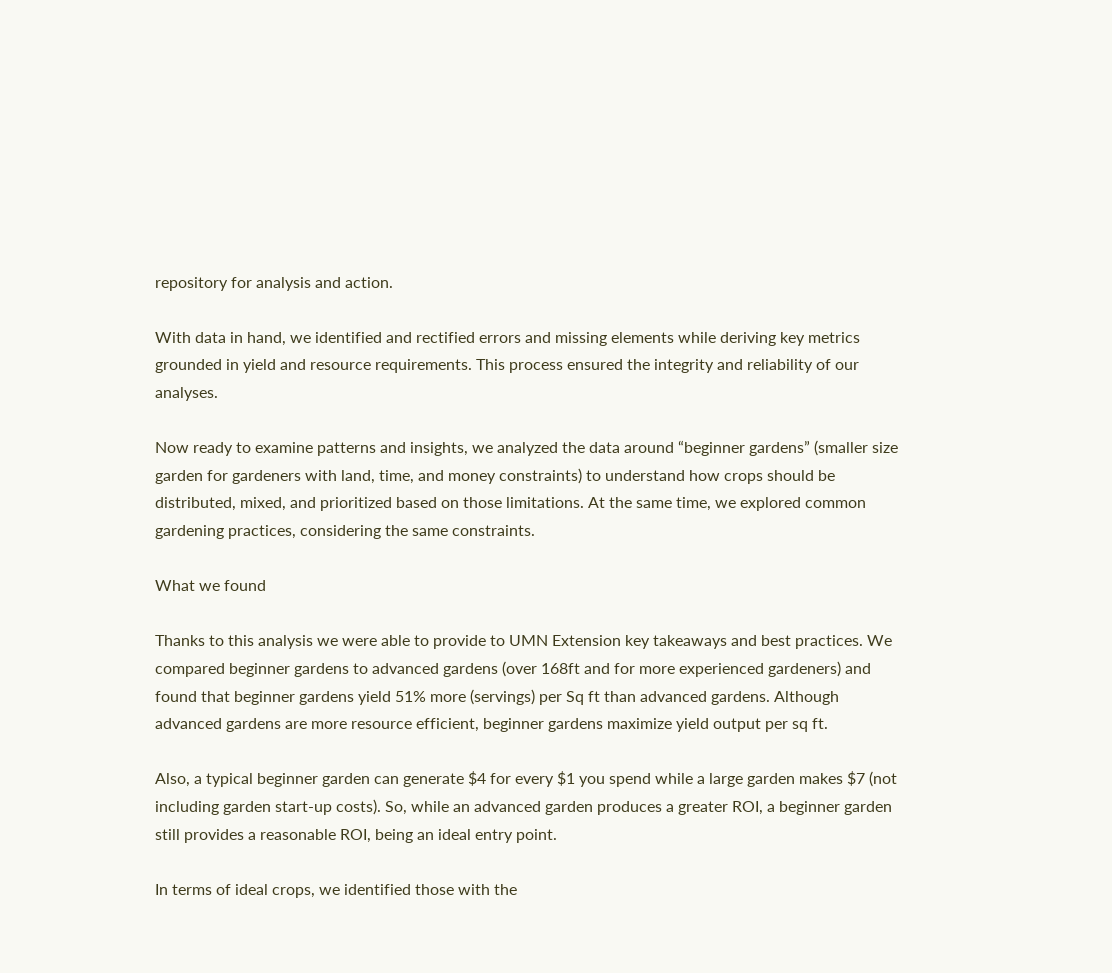repository for analysis and action.

With data in hand, we identified and rectified errors and missing elements while deriving key metrics grounded in yield and resource requirements. This process ensured the integrity and reliability of our analyses.

Now ready to examine patterns and insights, we analyzed the data around “beginner gardens” (smaller size garden for gardeners with land, time, and money constraints) to understand how crops should be distributed, mixed, and prioritized based on those limitations. At the same time, we explored common gardening practices, considering the same constraints.

What we found

Thanks to this analysis we were able to provide to UMN Extension key takeaways and best practices. We compared beginner gardens to advanced gardens (over 168ft and for more experienced gardeners) and found that beginner gardens yield 51% more (servings) per Sq ft than advanced gardens. Although advanced gardens are more resource efficient, beginner gardens maximize yield output per sq ft.

Also, a typical beginner garden can generate $4 for every $1 you spend while a large garden makes $7 (not including garden start-up costs). So, while an advanced garden produces a greater ROI, a beginner garden still provides a reasonable ROI, being an ideal entry point.

In terms of ideal crops, we identified those with the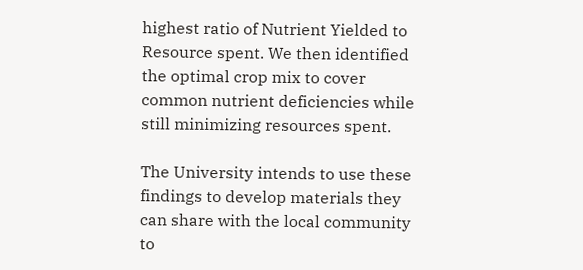highest ratio of Nutrient Yielded to Resource spent. We then identified the optimal crop mix to cover common nutrient deficiencies while still minimizing resources spent.

The University intends to use these findings to develop materials they can share with the local community to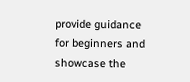provide guidance for beginners and showcase the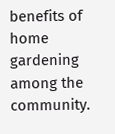benefits of home gardening among the community.